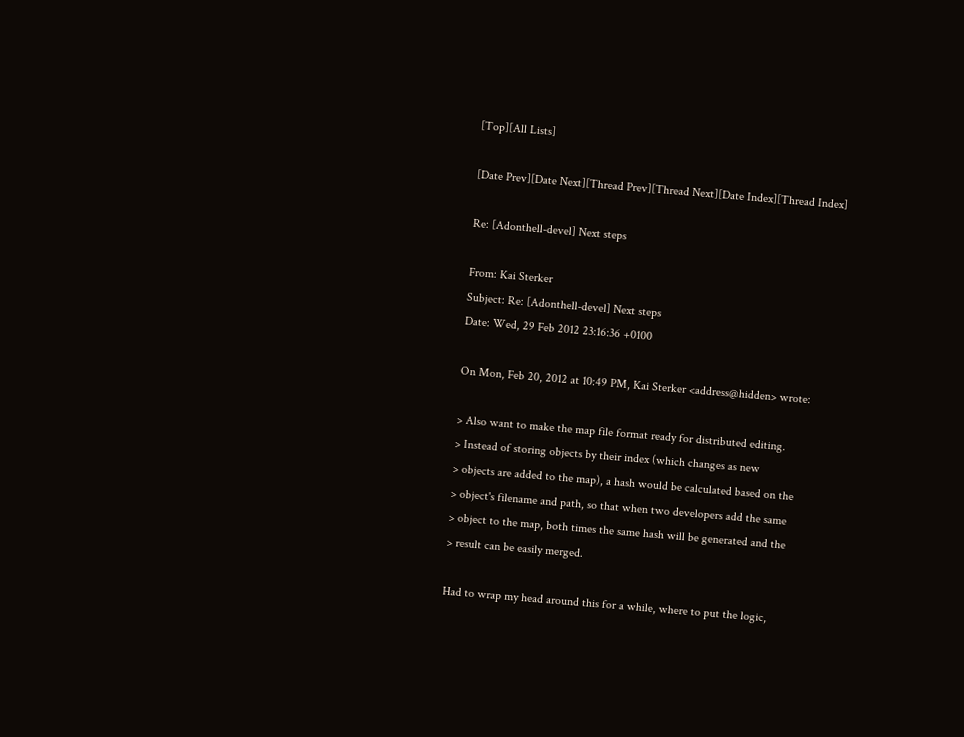[Top][All Lists]

[Date Prev][Date Next][Thread Prev][Thread Next][Date Index][Thread Index]

Re: [Adonthell-devel] Next steps

From: Kai Sterker
Subject: Re: [Adonthell-devel] Next steps
Date: Wed, 29 Feb 2012 23:16:36 +0100

On Mon, Feb 20, 2012 at 10:49 PM, Kai Sterker <address@hidden> wrote:

> Also want to make the map file format ready for distributed editing.
> Instead of storing objects by their index (which changes as new
> objects are added to the map), a hash would be calculated based on the
> object's filename and path, so that when two developers add the same
> object to the map, both times the same hash will be generated and the
> result can be easily merged.

Had to wrap my head around this for a while, where to put the logic,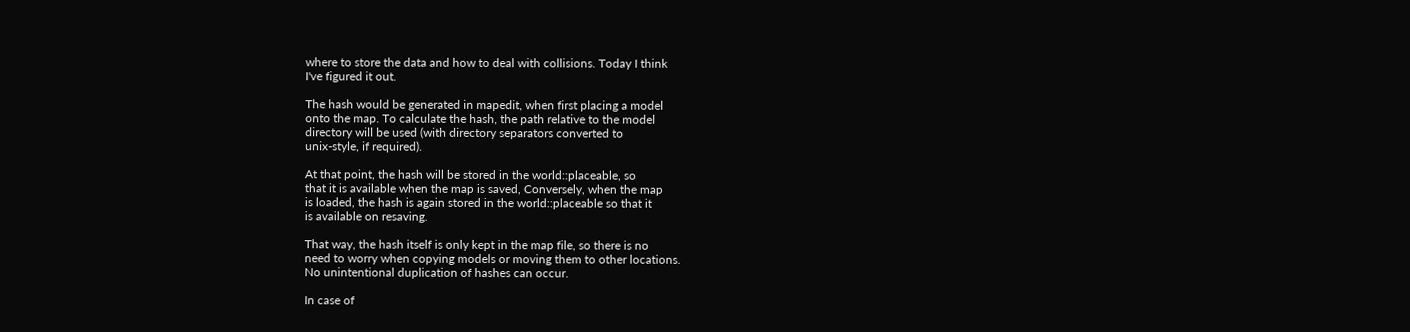where to store the data and how to deal with collisions. Today I think
I've figured it out.

The hash would be generated in mapedit, when first placing a model
onto the map. To calculate the hash, the path relative to the model
directory will be used (with directory separators converted to
unix-style, if required).

At that point, the hash will be stored in the world::placeable, so
that it is available when the map is saved, Conversely, when the map
is loaded, the hash is again stored in the world::placeable so that it
is available on resaving.

That way, the hash itself is only kept in the map file, so there is no
need to worry when copying models or moving them to other locations.
No unintentional duplication of hashes can occur.

In case of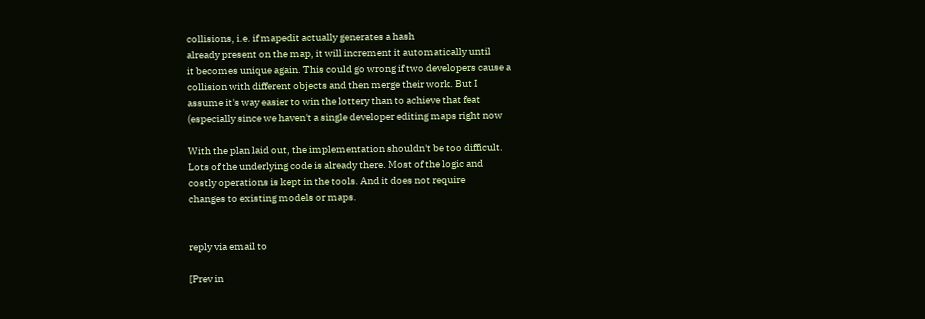collisions, i.e. if mapedit actually generates a hash
already present on the map, it will increment it automatically until
it becomes unique again. This could go wrong if two developers cause a
collision with different objects and then merge their work. But I
assume it's way easier to win the lottery than to achieve that feat
(especially since we haven't a single developer editing maps right now

With the plan laid out, the implementation shouldn't be too difficult.
Lots of the underlying code is already there. Most of the logic and
costly operations is kept in the tools. And it does not require
changes to existing models or maps.


reply via email to

[Prev in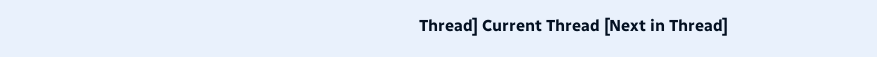Thread] Current Thread [Next in Thread]